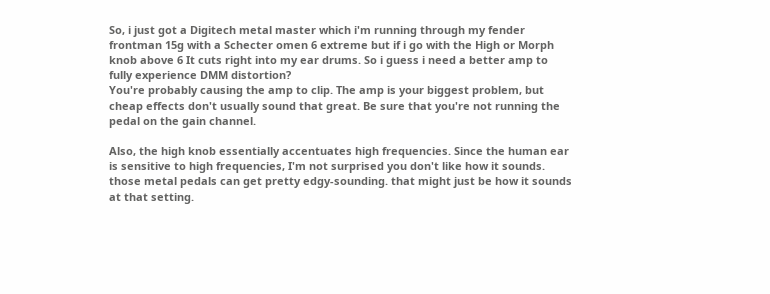So, i just got a Digitech metal master which i'm running through my fender frontman 15g with a Schecter omen 6 extreme but if i go with the High or Morph knob above 6 It cuts right into my ear drums. So i guess i need a better amp to fully experience DMM distortion?
You're probably causing the amp to clip. The amp is your biggest problem, but cheap effects don't usually sound that great. Be sure that you're not running the pedal on the gain channel.

Also, the high knob essentially accentuates high frequencies. Since the human ear is sensitive to high frequencies, I'm not surprised you don't like how it sounds.
those metal pedals can get pretty edgy-sounding. that might just be how it sounds at that setting.